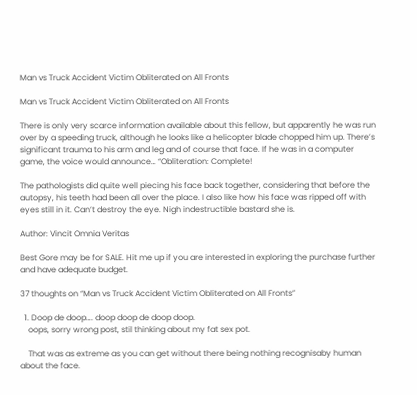Man vs Truck Accident Victim Obliterated on All Fronts

Man vs Truck Accident Victim Obliterated on All Fronts

There is only very scarce information available about this fellow, but apparently he was run over by a speeding truck, although he looks like a helicopter blade chopped him up. There’s significant trauma to his arm and leg and of course that face. If he was in a computer game, the voice would announce… “Obliteration: Complete!

The pathologists did quite well piecing his face back together, considering that before the autopsy, his teeth had been all over the place. I also like how his face was ripped off with eyes still in it. Can’t destroy the eye. Nigh indestructible bastard she is.

Author: Vincit Omnia Veritas

Best Gore may be for SALE. Hit me up if you are interested in exploring the purchase further and have adequate budget.

37 thoughts on “Man vs Truck Accident Victim Obliterated on All Fronts”

  1. Doop de doop…. doop doop de doop doop.
    oops, sorry wrong post, stil thinking about my fat sex pot.

    That was as extreme as you can get without there being nothing recognisaby human about the face.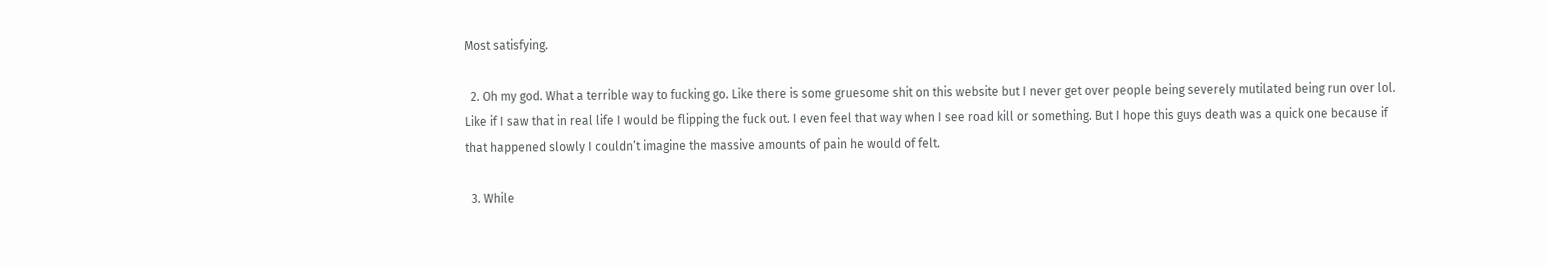Most satisfying.

  2. Oh my god. What a terrible way to fucking go. Like there is some gruesome shit on this website but I never get over people being severely mutilated being run over lol. Like if I saw that in real life I would be flipping the fuck out. I even feel that way when I see road kill or something. But I hope this guys death was a quick one because if that happened slowly I couldn’t imagine the massive amounts of pain he would of felt.

  3. While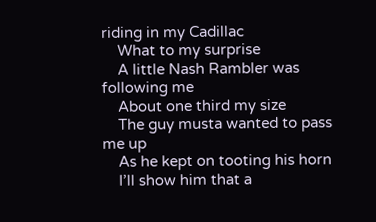riding in my Cadillac
    What to my surprise
    A little Nash Rambler was following me
    About one third my size
    The guy musta wanted to pass me up
    As he kept on tooting his horn
    I’ll show him that a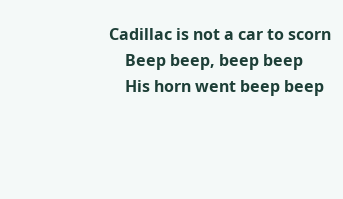Cadillac is not a car to scorn
    Beep beep, beep beep
    His horn went beep beep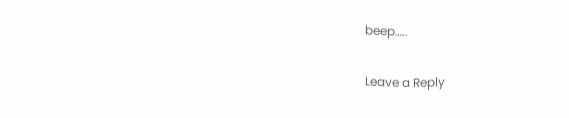beep…..

Leave a Reply